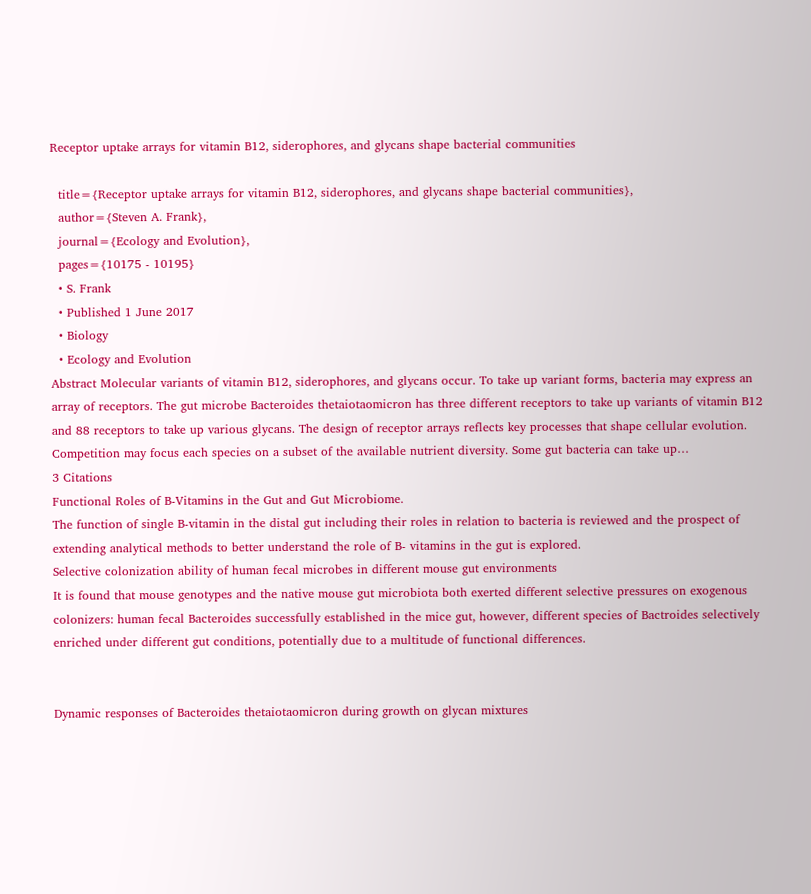Receptor uptake arrays for vitamin B12, siderophores, and glycans shape bacterial communities

  title={Receptor uptake arrays for vitamin B12, siderophores, and glycans shape bacterial communities},
  author={Steven A. Frank},
  journal={Ecology and Evolution},
  pages={10175 - 10195}
  • S. Frank
  • Published 1 June 2017
  • Biology
  • Ecology and Evolution
Abstract Molecular variants of vitamin B12, siderophores, and glycans occur. To take up variant forms, bacteria may express an array of receptors. The gut microbe Bacteroides thetaiotaomicron has three different receptors to take up variants of vitamin B12 and 88 receptors to take up various glycans. The design of receptor arrays reflects key processes that shape cellular evolution. Competition may focus each species on a subset of the available nutrient diversity. Some gut bacteria can take up…
3 Citations
Functional Roles of B-Vitamins in the Gut and Gut Microbiome.
The function of single B-vitamin in the distal gut including their roles in relation to bacteria is reviewed and the prospect of extending analytical methods to better understand the role of B- vitamins in the gut is explored.
Selective colonization ability of human fecal microbes in different mouse gut environments
It is found that mouse genotypes and the native mouse gut microbiota both exerted different selective pressures on exogenous colonizers: human fecal Bacteroides successfully established in the mice gut, however, different species of Bactroides selectively enriched under different gut conditions, potentially due to a multitude of functional differences.


Dynamic responses of Bacteroides thetaiotaomicron during growth on glycan mixtures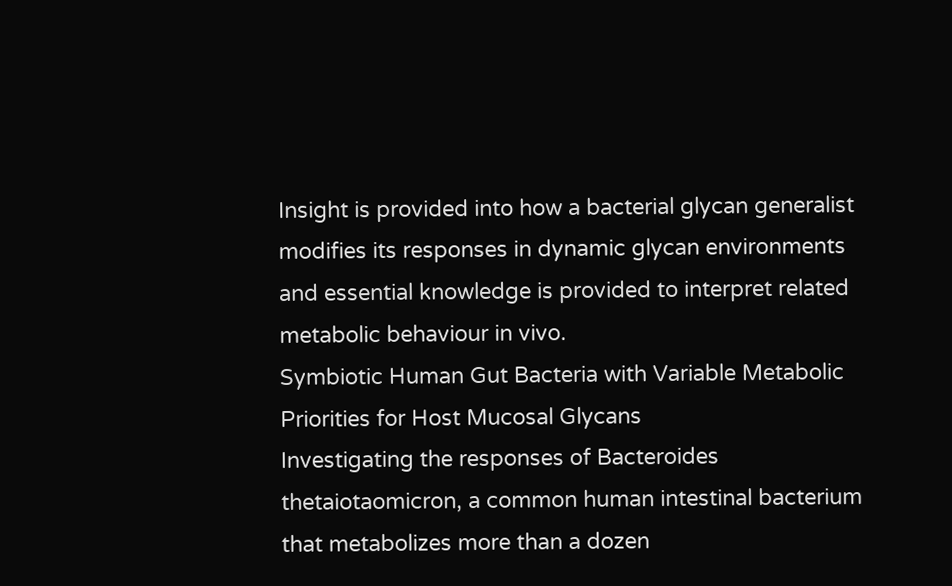Insight is provided into how a bacterial glycan generalist modifies its responses in dynamic glycan environments and essential knowledge is provided to interpret related metabolic behaviour in vivo.
Symbiotic Human Gut Bacteria with Variable Metabolic Priorities for Host Mucosal Glycans
Investigating the responses of Bacteroides thetaiotaomicron, a common human intestinal bacterium that metabolizes more than a dozen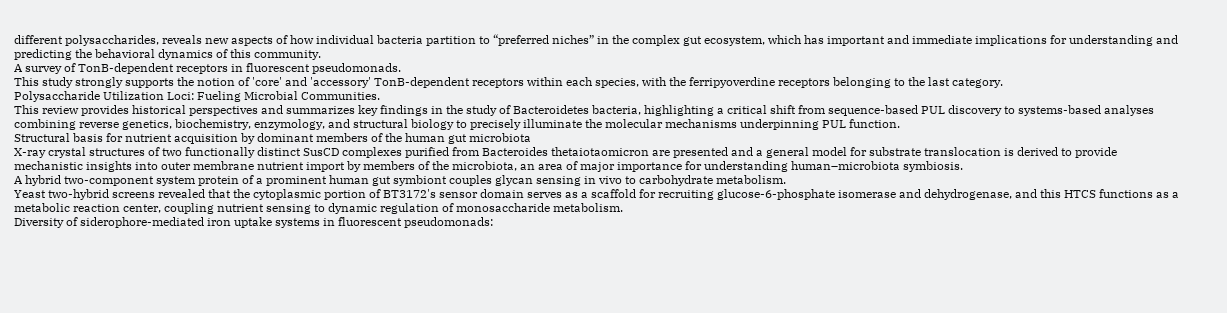different polysaccharides, reveals new aspects of how individual bacteria partition to “preferred niches” in the complex gut ecosystem, which has important and immediate implications for understanding and predicting the behavioral dynamics of this community.
A survey of TonB-dependent receptors in fluorescent pseudomonads.
This study strongly supports the notion of 'core' and 'accessory' TonB-dependent receptors within each species, with the ferripyoverdine receptors belonging to the last category.
Polysaccharide Utilization Loci: Fueling Microbial Communities.
This review provides historical perspectives and summarizes key findings in the study of Bacteroidetes bacteria, highlighting a critical shift from sequence-based PUL discovery to systems-based analyses combining reverse genetics, biochemistry, enzymology, and structural biology to precisely illuminate the molecular mechanisms underpinning PUL function.
Structural basis for nutrient acquisition by dominant members of the human gut microbiota
X-ray crystal structures of two functionally distinct SusCD complexes purified from Bacteroides thetaiotaomicron are presented and a general model for substrate translocation is derived to provide mechanistic insights into outer membrane nutrient import by members of the microbiota, an area of major importance for understanding human–microbiota symbiosis.
A hybrid two-component system protein of a prominent human gut symbiont couples glycan sensing in vivo to carbohydrate metabolism.
Yeast two-hybrid screens revealed that the cytoplasmic portion of BT3172's sensor domain serves as a scaffold for recruiting glucose-6-phosphate isomerase and dehydrogenase, and this HTCS functions as a metabolic reaction center, coupling nutrient sensing to dynamic regulation of monosaccharide metabolism.
Diversity of siderophore-mediated iron uptake systems in fluorescent pseudomonads: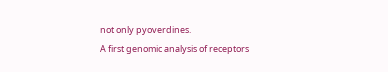not only pyoverdines.
A first genomic analysis of receptors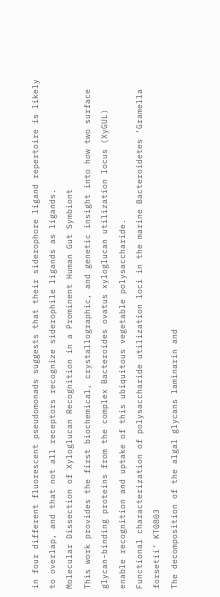in four different fluorescent pseudomonads suggests that their siderophore ligand repertoire is likely to overlap, and that not all receptors recognize siderophile ligands as ligands.
Molecular Dissection of Xyloglucan Recognition in a Prominent Human Gut Symbiont
This work provides the first biochemical, crystallographic, and genetic insight into how two surface glycan-binding proteins from the complex Bacteroides ovatus xyloglucan utilization locus (XyGUL) enable recognition and uptake of this ubiquitous vegetable polysaccharide.
Functional characterization of polysaccharide utilization loci in the marine Bacteroidetes ‘Gramella forsetii' KT0803
The decomposition of the algal glycans laminarin and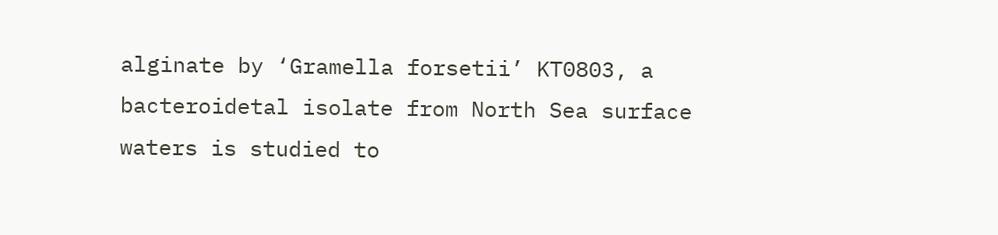alginate by ‘Gramella forsetii’ KT0803, a bacteroidetal isolate from North Sea surface waters is studied to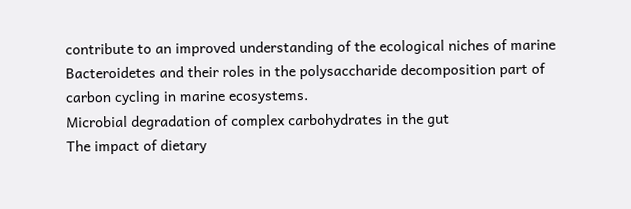contribute to an improved understanding of the ecological niches of marine Bacteroidetes and their roles in the polysaccharide decomposition part of carbon cycling in marine ecosystems.
Microbial degradation of complex carbohydrates in the gut
The impact of dietary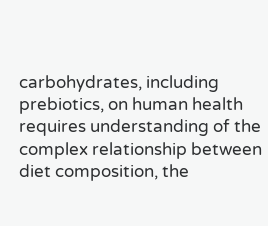carbohydrates, including prebiotics, on human health requires understanding of the complex relationship between diet composition, the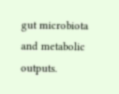gut microbiota and metabolic outputs.